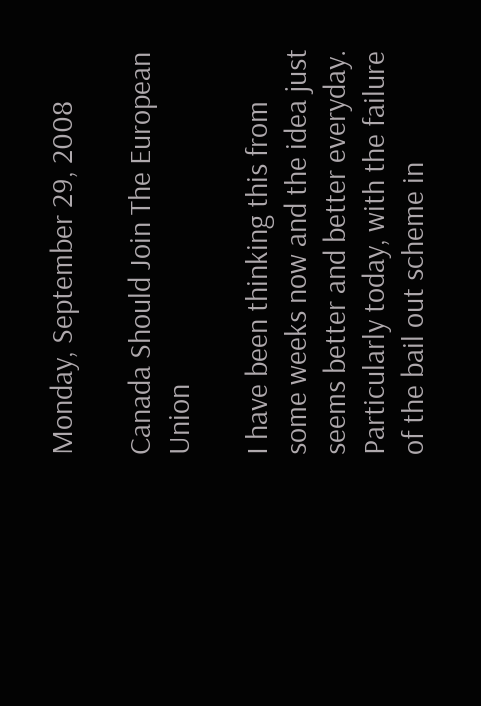Monday, September 29, 2008

Canada Should Join The European Union

I have been thinking this from some weeks now and the idea just seems better and better everyday. Particularly today, with the failure of the bail out scheme in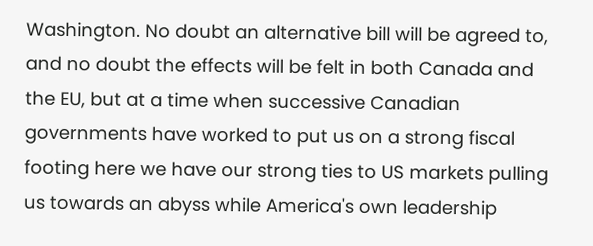Washington. No doubt an alternative bill will be agreed to, and no doubt the effects will be felt in both Canada and the EU, but at a time when successive Canadian governments have worked to put us on a strong fiscal footing here we have our strong ties to US markets pulling us towards an abyss while America's own leadership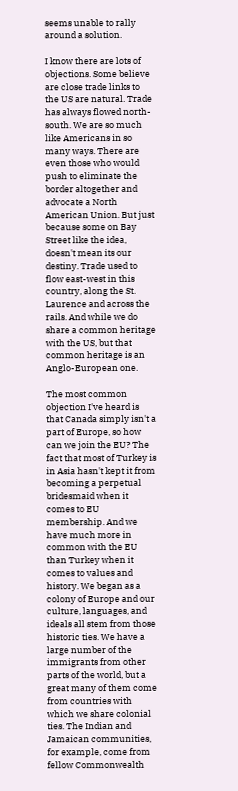seems unable to rally around a solution.

I know there are lots of objections. Some believe are close trade links to the US are natural. Trade has always flowed north-south. We are so much like Americans in so many ways. There are even those who would push to eliminate the border altogether and advocate a North American Union. But just because some on Bay Street like the idea, doesn't mean its our destiny. Trade used to flow east-west in this country, along the St. Laurence and across the rails. And while we do share a common heritage with the US, but that common heritage is an Anglo-European one.

The most common objection I've heard is that Canada simply isn't a part of Europe, so how can we join the EU? The fact that most of Turkey is in Asia hasn't kept it from becoming a perpetual bridesmaid when it comes to EU membership. And we have much more in common with the EU than Turkey when it comes to values and history. We began as a colony of Europe and our culture, languages, and ideals all stem from those historic ties. We have a large number of the immigrants from other parts of the world, but a great many of them come from countries with which we share colonial ties. The Indian and Jamaican communities, for example, come from fellow Commonwealth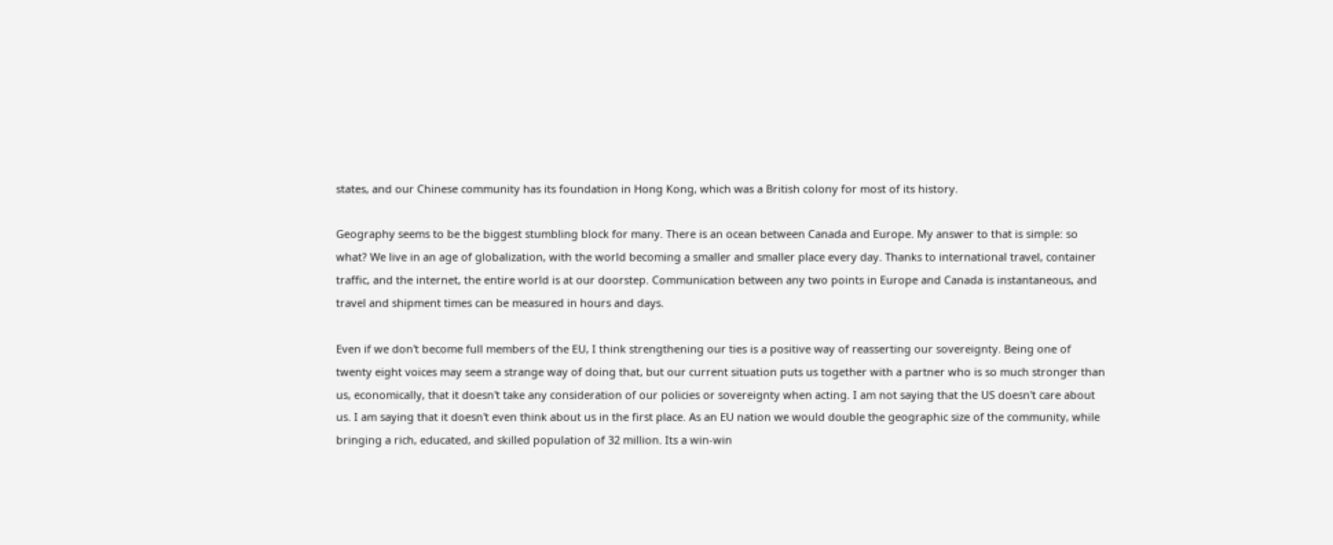states, and our Chinese community has its foundation in Hong Kong, which was a British colony for most of its history.

Geography seems to be the biggest stumbling block for many. There is an ocean between Canada and Europe. My answer to that is simple: so what? We live in an age of globalization, with the world becoming a smaller and smaller place every day. Thanks to international travel, container traffic, and the internet, the entire world is at our doorstep. Communication between any two points in Europe and Canada is instantaneous, and travel and shipment times can be measured in hours and days.

Even if we don't become full members of the EU, I think strengthening our ties is a positive way of reasserting our sovereignty. Being one of twenty eight voices may seem a strange way of doing that, but our current situation puts us together with a partner who is so much stronger than us, economically, that it doesn't take any consideration of our policies or sovereignty when acting. I am not saying that the US doesn't care about us. I am saying that it doesn't even think about us in the first place. As an EU nation we would double the geographic size of the community, while bringing a rich, educated, and skilled population of 32 million. Its a win-win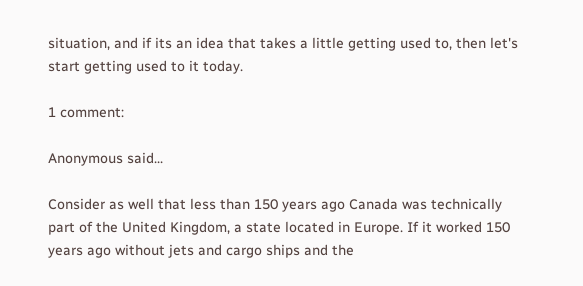situation, and if its an idea that takes a little getting used to, then let's start getting used to it today.

1 comment:

Anonymous said...

Consider as well that less than 150 years ago Canada was technically part of the United Kingdom, a state located in Europe. If it worked 150 years ago without jets and cargo ships and the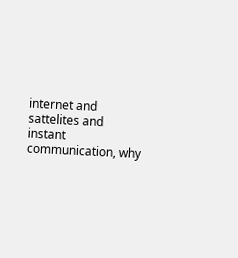internet and sattelites and instant communication, why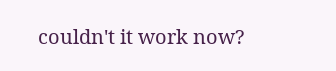couldn't it work now?